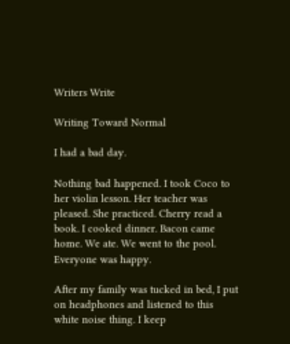Writers Write

Writing Toward Normal

I had a bad day.

Nothing bad happened. I took Coco to her violin lesson. Her teacher was pleased. She practiced. Cherry read a book. I cooked dinner. Bacon came home. We ate. We went to the pool. Everyone was happy.

After my family was tucked in bed, I put on headphones and listened to this white noise thing. I keep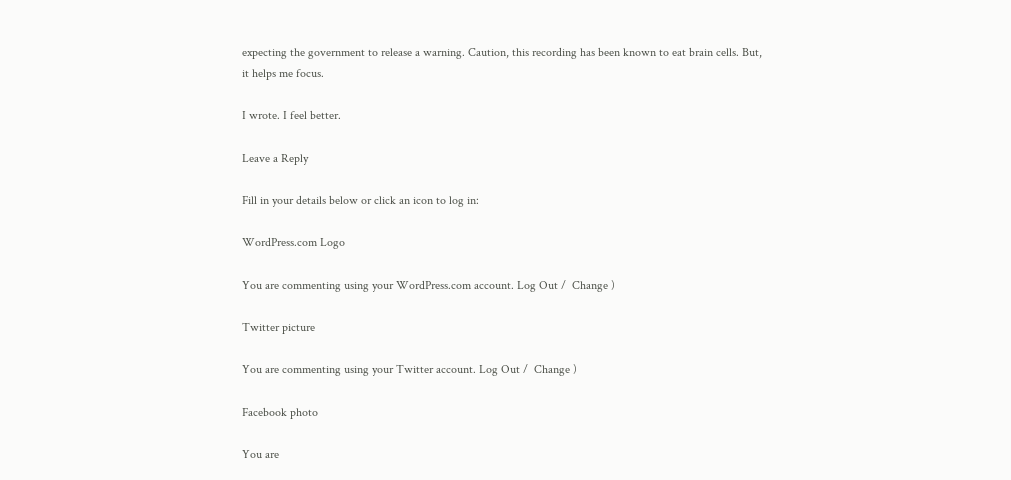expecting the government to release a warning. Caution, this recording has been known to eat brain cells. But, it helps me focus.

I wrote. I feel better.

Leave a Reply

Fill in your details below or click an icon to log in:

WordPress.com Logo

You are commenting using your WordPress.com account. Log Out /  Change )

Twitter picture

You are commenting using your Twitter account. Log Out /  Change )

Facebook photo

You are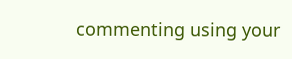commenting using your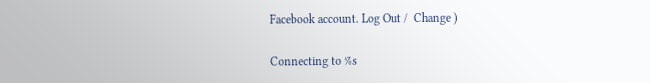Facebook account. Log Out /  Change )

Connecting to %s